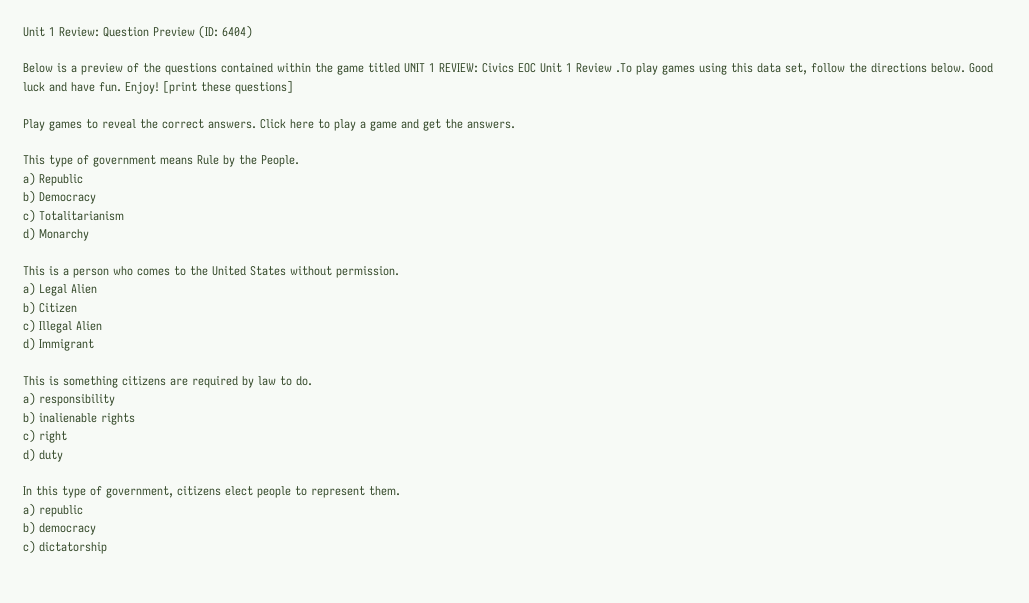Unit 1 Review: Question Preview (ID: 6404)

Below is a preview of the questions contained within the game titled UNIT 1 REVIEW: Civics EOC Unit 1 Review .To play games using this data set, follow the directions below. Good luck and have fun. Enjoy! [print these questions]

Play games to reveal the correct answers. Click here to play a game and get the answers.

This type of government means Rule by the People.
a) Republic
b) Democracy
c) Totalitarianism
d) Monarchy

This is a person who comes to the United States without permission.
a) Legal Alien
b) Citizen
c) Illegal Alien
d) Immigrant

This is something citizens are required by law to do.
a) responsibility
b) inalienable rights
c) right
d) duty

In this type of government, citizens elect people to represent them.
a) republic
b) democracy
c) dictatorship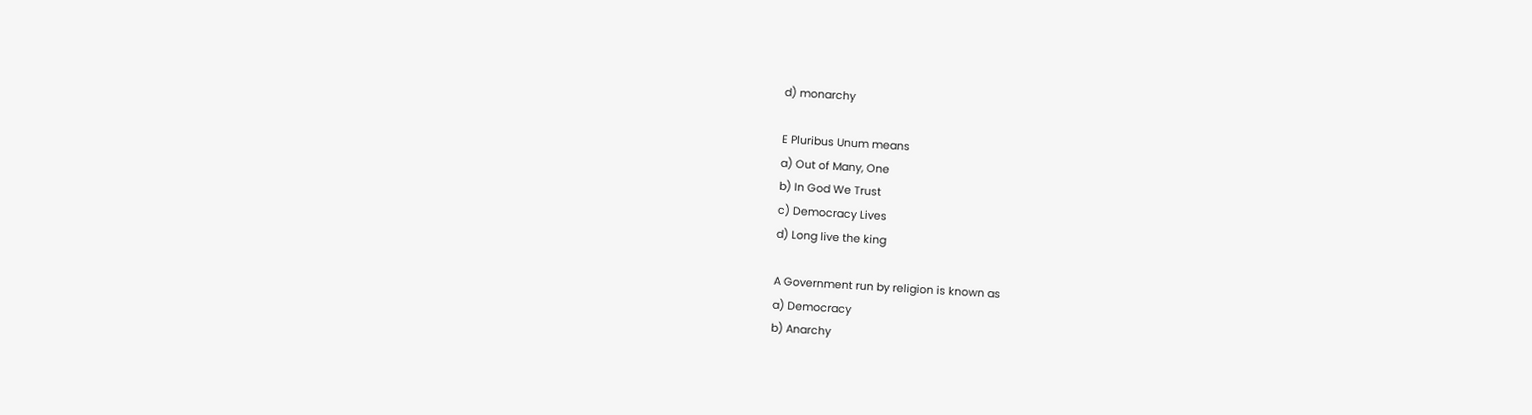d) monarchy

E Pluribus Unum means
a) Out of Many, One
b) In God We Trust
c) Democracy Lives
d) Long live the king

A Government run by religion is known as
a) Democracy
b) Anarchy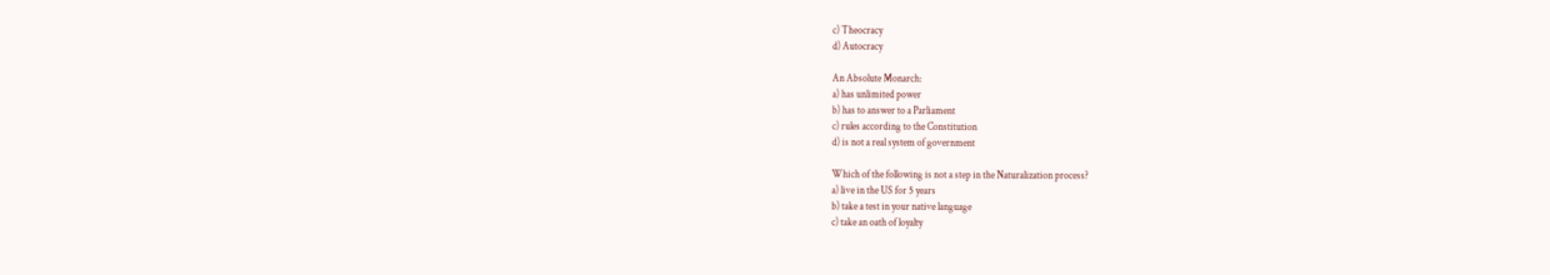c) Theocracy
d) Autocracy

An Absolute Monarch:
a) has unlimited power
b) has to answer to a Parliament
c) rules according to the Constitution
d) is not a real system of government

Which of the following is not a step in the Naturalization process?
a) live in the US for 5 years
b) take a test in your native language
c) take an oath of loyalty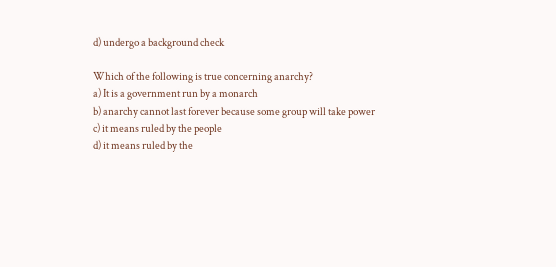d) undergo a background check

Which of the following is true concerning anarchy?
a) It is a government run by a monarch
b) anarchy cannot last forever because some group will take power
c) it means ruled by the people
d) it means ruled by the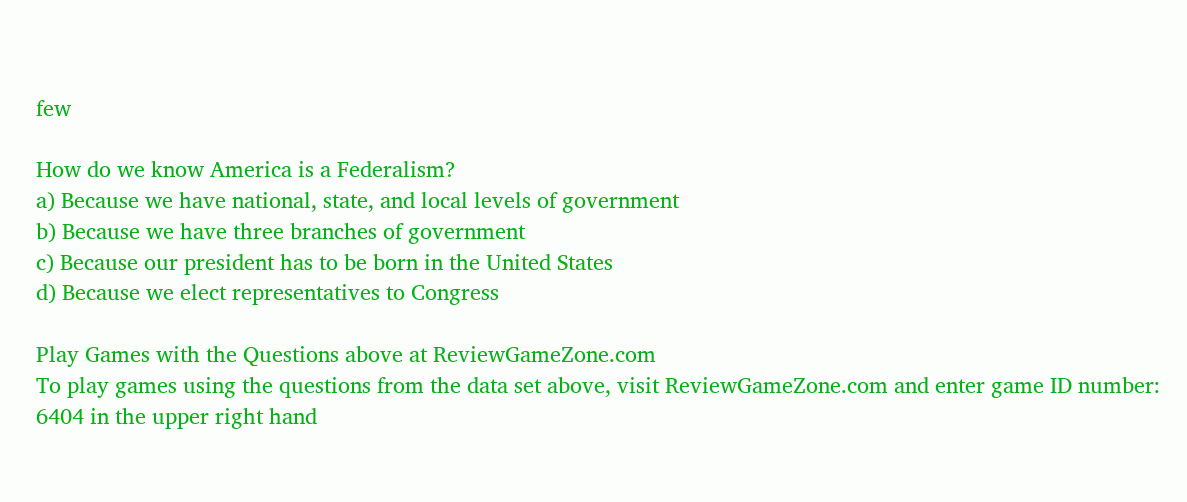few

How do we know America is a Federalism?
a) Because we have national, state, and local levels of government
b) Because we have three branches of government
c) Because our president has to be born in the United States
d) Because we elect representatives to Congress

Play Games with the Questions above at ReviewGameZone.com
To play games using the questions from the data set above, visit ReviewGameZone.com and enter game ID number: 6404 in the upper right hand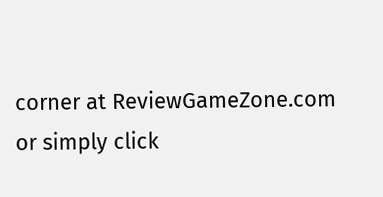corner at ReviewGameZone.com or simply click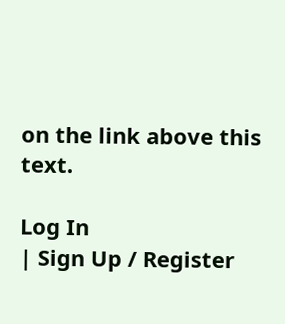on the link above this text.

Log In
| Sign Up / Register